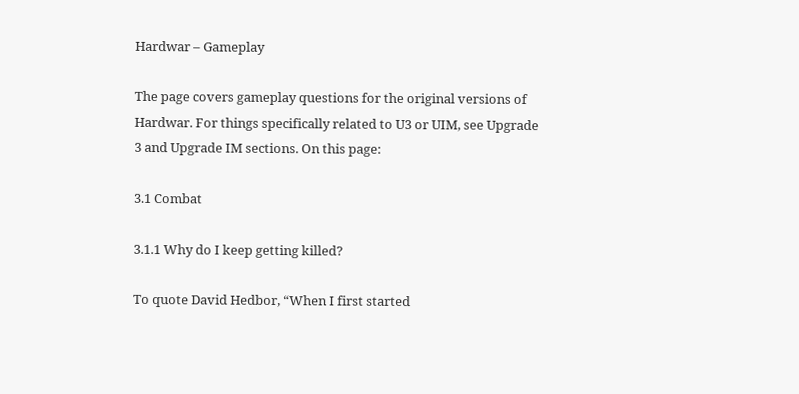Hardwar – Gameplay

The page covers gameplay questions for the original versions of Hardwar. For things specifically related to U3 or UIM, see Upgrade 3 and Upgrade IM sections. On this page:

3.1 Combat

3.1.1 Why do I keep getting killed?

To quote David Hedbor, “When I first started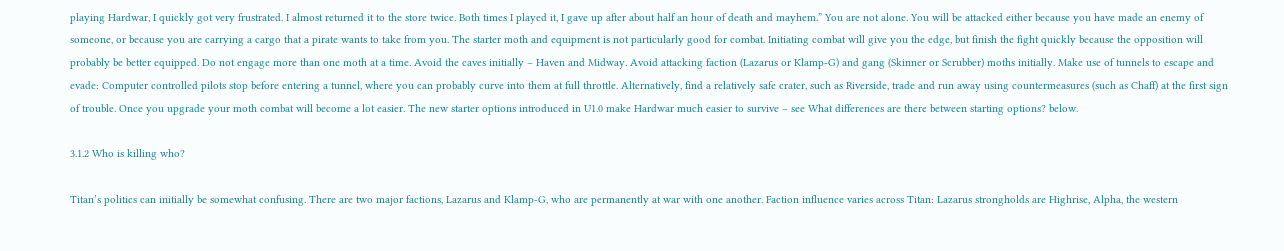playing Hardwar, I quickly got very frustrated. I almost returned it to the store twice. Both times I played it, I gave up after about half an hour of death and mayhem.” You are not alone. You will be attacked either because you have made an enemy of someone, or because you are carrying a cargo that a pirate wants to take from you. The starter moth and equipment is not particularly good for combat. Initiating combat will give you the edge, but finish the fight quickly because the opposition will probably be better equipped. Do not engage more than one moth at a time. Avoid the caves initially – Haven and Midway. Avoid attacking faction (Lazarus or Klamp-G) and gang (Skinner or Scrubber) moths initially. Make use of tunnels to escape and evade: Computer controlled pilots stop before entering a tunnel, where you can probably curve into them at full throttle. Alternatively, find a relatively safe crater, such as Riverside, trade and run away using countermeasures (such as Chaff) at the first sign of trouble. Once you upgrade your moth combat will become a lot easier. The new starter options introduced in U1.0 make Hardwar much easier to survive – see What differences are there between starting options? below.

3.1.2 Who is killing who?

Titan’s politics can initially be somewhat confusing. There are two major factions, Lazarus and Klamp-G, who are permanently at war with one another. Faction influence varies across Titan: Lazarus strongholds are Highrise, Alpha, the western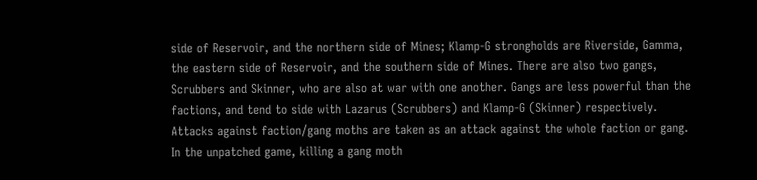side of Reservoir, and the northern side of Mines; Klamp-G strongholds are Riverside, Gamma, the eastern side of Reservoir, and the southern side of Mines. There are also two gangs, Scrubbers and Skinner, who are also at war with one another. Gangs are less powerful than the factions, and tend to side with Lazarus (Scrubbers) and Klamp-G (Skinner) respectively. Attacks against faction/gang moths are taken as an attack against the whole faction or gang. In the unpatched game, killing a gang moth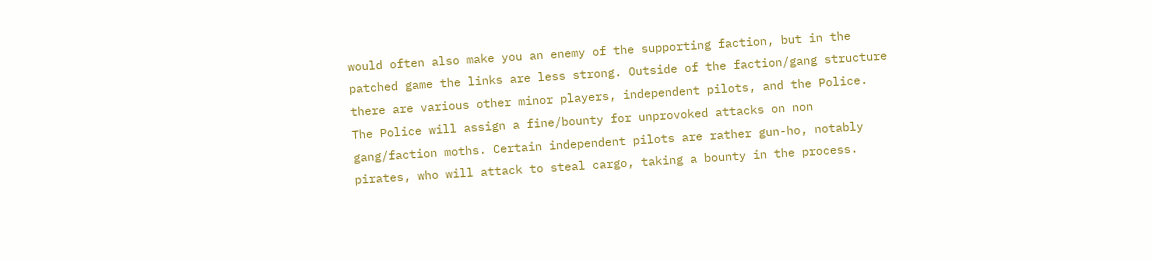would often also make you an enemy of the supporting faction, but in the patched game the links are less strong. Outside of the faction/gang structure there are various other minor players, independent pilots, and the Police. The Police will assign a fine/bounty for unprovoked attacks on non gang/faction moths. Certain independent pilots are rather gun-ho, notably pirates, who will attack to steal cargo, taking a bounty in the process.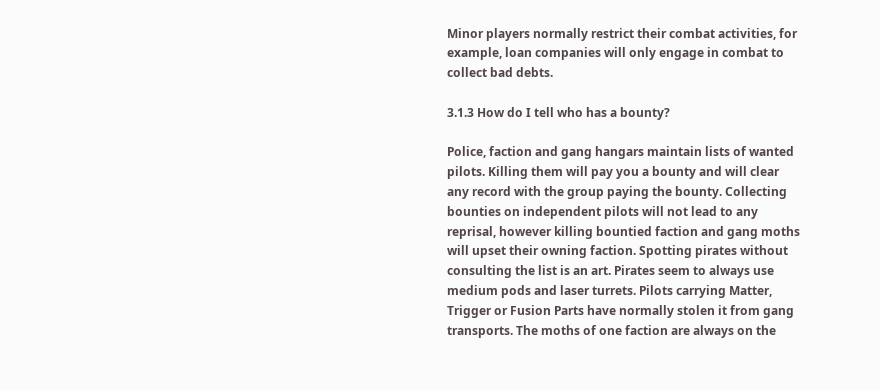Minor players normally restrict their combat activities, for example, loan companies will only engage in combat to collect bad debts.

3.1.3 How do I tell who has a bounty?

Police, faction and gang hangars maintain lists of wanted pilots. Killing them will pay you a bounty and will clear any record with the group paying the bounty. Collecting bounties on independent pilots will not lead to any reprisal, however killing bountied faction and gang moths will upset their owning faction. Spotting pirates without consulting the list is an art. Pirates seem to always use medium pods and laser turrets. Pilots carrying Matter, Trigger or Fusion Parts have normally stolen it from gang transports. The moths of one faction are always on the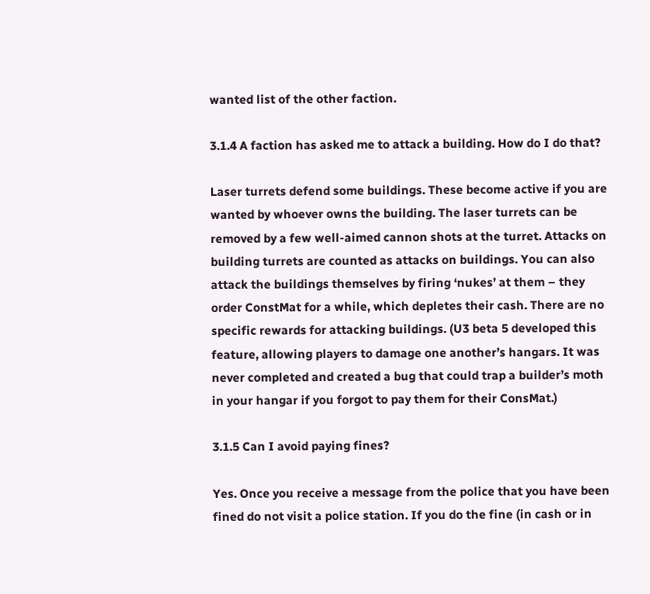wanted list of the other faction.

3.1.4 A faction has asked me to attack a building. How do I do that?

Laser turrets defend some buildings. These become active if you are wanted by whoever owns the building. The laser turrets can be removed by a few well-aimed cannon shots at the turret. Attacks on building turrets are counted as attacks on buildings. You can also attack the buildings themselves by firing ‘nukes’ at them – they order ConstMat for a while, which depletes their cash. There are no specific rewards for attacking buildings. (U3 beta 5 developed this feature, allowing players to damage one another’s hangars. It was never completed and created a bug that could trap a builder’s moth in your hangar if you forgot to pay them for their ConsMat.)

3.1.5 Can I avoid paying fines?

Yes. Once you receive a message from the police that you have been fined do not visit a police station. If you do the fine (in cash or in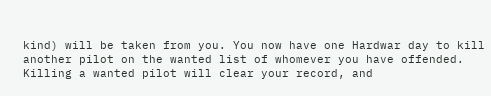kind) will be taken from you. You now have one Hardwar day to kill another pilot on the wanted list of whomever you have offended. Killing a wanted pilot will clear your record, and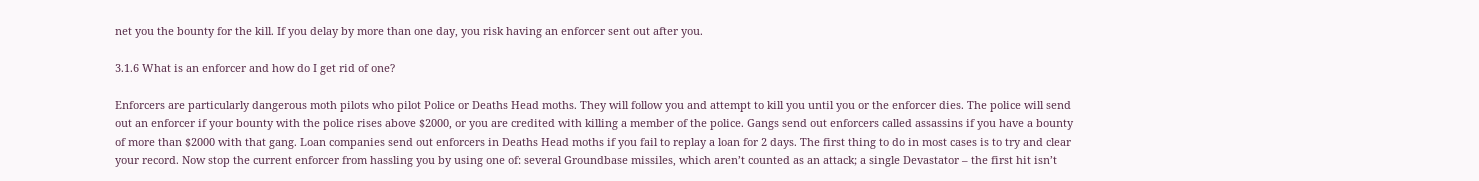net you the bounty for the kill. If you delay by more than one day, you risk having an enforcer sent out after you.

3.1.6 What is an enforcer and how do I get rid of one?

Enforcers are particularly dangerous moth pilots who pilot Police or Deaths Head moths. They will follow you and attempt to kill you until you or the enforcer dies. The police will send out an enforcer if your bounty with the police rises above $2000, or you are credited with killing a member of the police. Gangs send out enforcers called assassins if you have a bounty of more than $2000 with that gang. Loan companies send out enforcers in Deaths Head moths if you fail to replay a loan for 2 days. The first thing to do in most cases is to try and clear your record. Now stop the current enforcer from hassling you by using one of: several Groundbase missiles, which aren’t counted as an attack; a single Devastator – the first hit isn’t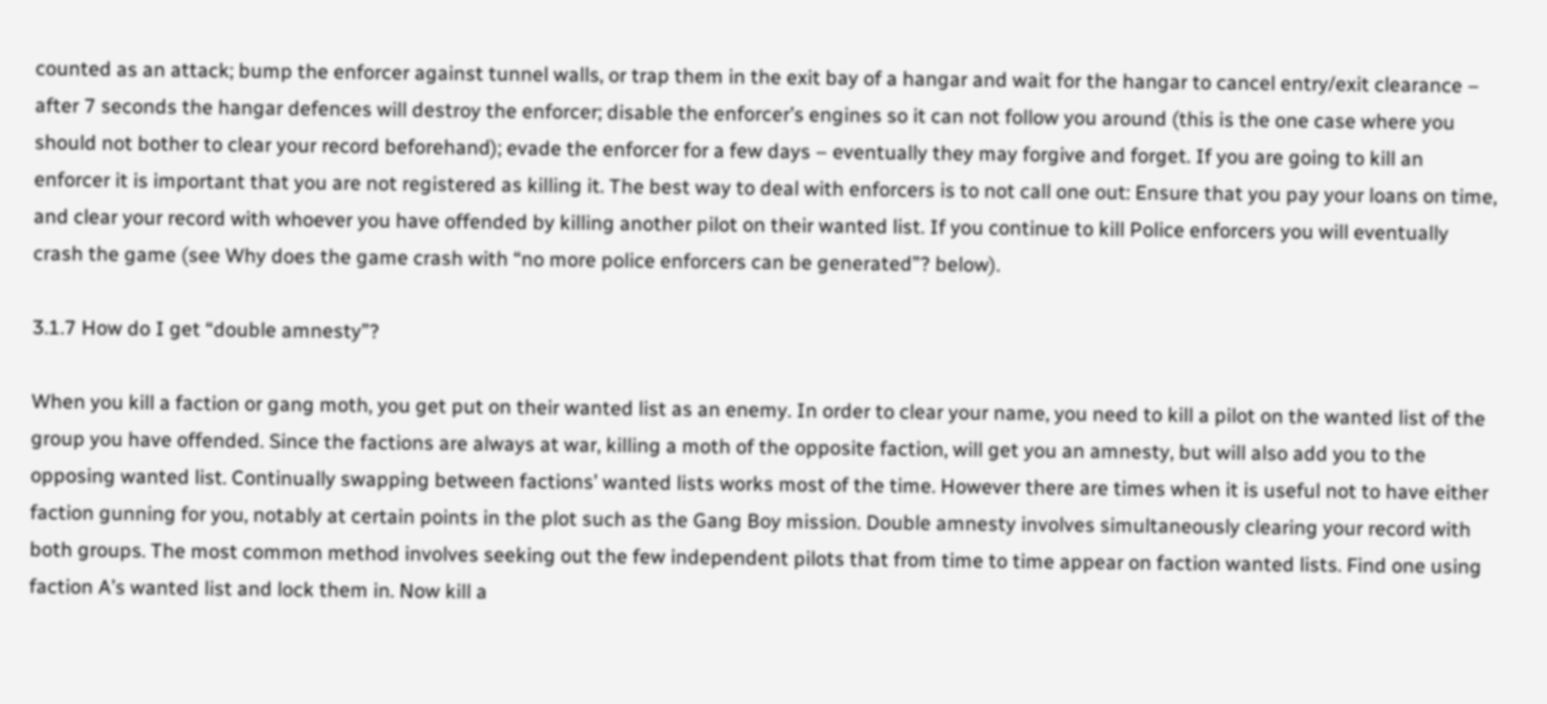counted as an attack; bump the enforcer against tunnel walls, or trap them in the exit bay of a hangar and wait for the hangar to cancel entry/exit clearance – after 7 seconds the hangar defences will destroy the enforcer; disable the enforcer’s engines so it can not follow you around (this is the one case where you should not bother to clear your record beforehand); evade the enforcer for a few days – eventually they may forgive and forget. If you are going to kill an enforcer it is important that you are not registered as killing it. The best way to deal with enforcers is to not call one out: Ensure that you pay your loans on time, and clear your record with whoever you have offended by killing another pilot on their wanted list. If you continue to kill Police enforcers you will eventually crash the game (see Why does the game crash with “no more police enforcers can be generated”? below).

3.1.7 How do I get “double amnesty”?

When you kill a faction or gang moth, you get put on their wanted list as an enemy. In order to clear your name, you need to kill a pilot on the wanted list of the group you have offended. Since the factions are always at war, killing a moth of the opposite faction, will get you an amnesty, but will also add you to the opposing wanted list. Continually swapping between factions’ wanted lists works most of the time. However there are times when it is useful not to have either faction gunning for you, notably at certain points in the plot such as the Gang Boy mission. Double amnesty involves simultaneously clearing your record with both groups. The most common method involves seeking out the few independent pilots that from time to time appear on faction wanted lists. Find one using faction A’s wanted list and lock them in. Now kill a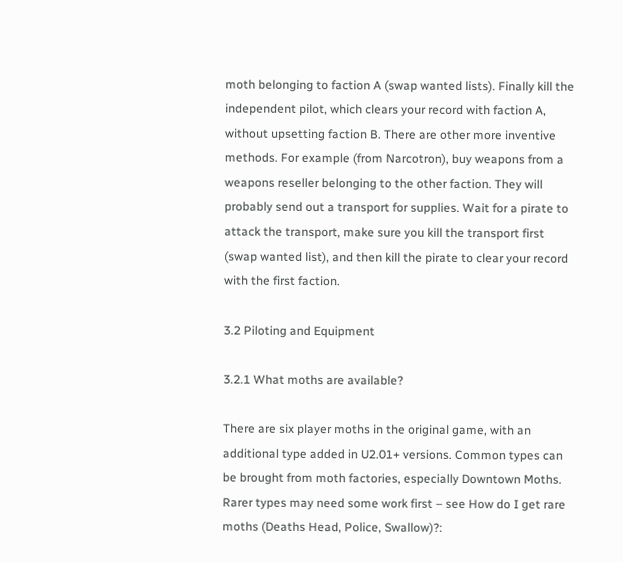moth belonging to faction A (swap wanted lists). Finally kill the independent pilot, which clears your record with faction A, without upsetting faction B. There are other more inventive methods. For example (from Narcotron), buy weapons from a weapons reseller belonging to the other faction. They will probably send out a transport for supplies. Wait for a pirate to attack the transport, make sure you kill the transport first (swap wanted list), and then kill the pirate to clear your record with the first faction.

3.2 Piloting and Equipment

3.2.1 What moths are available?

There are six player moths in the original game, with an additional type added in U2.01+ versions. Common types can be brought from moth factories, especially Downtown Moths. Rarer types may need some work first – see How do I get rare moths (Deaths Head, Police, Swallow)?: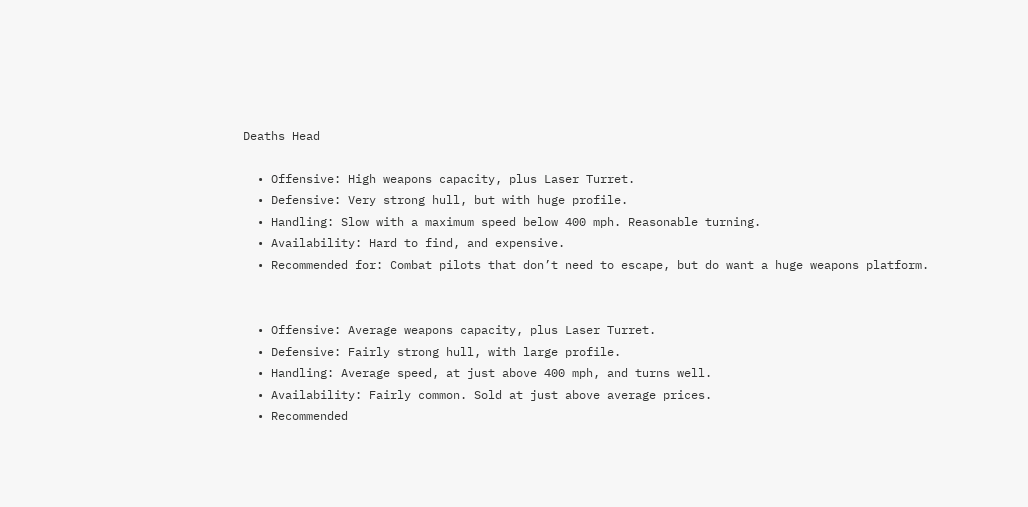Deaths Head

  • Offensive: High weapons capacity, plus Laser Turret.
  • Defensive: Very strong hull, but with huge profile.
  • Handling: Slow with a maximum speed below 400 mph. Reasonable turning.
  • Availability: Hard to find, and expensive.
  • Recommended for: Combat pilots that don’t need to escape, but do want a huge weapons platform.


  • Offensive: Average weapons capacity, plus Laser Turret.
  • Defensive: Fairly strong hull, with large profile.
  • Handling: Average speed, at just above 400 mph, and turns well.
  • Availability: Fairly common. Sold at just above average prices.
  • Recommended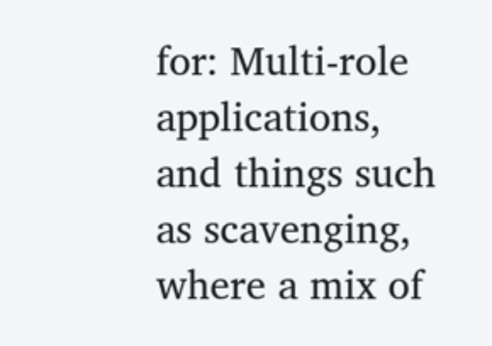for: Multi-role applications, and things such as scavenging, where a mix of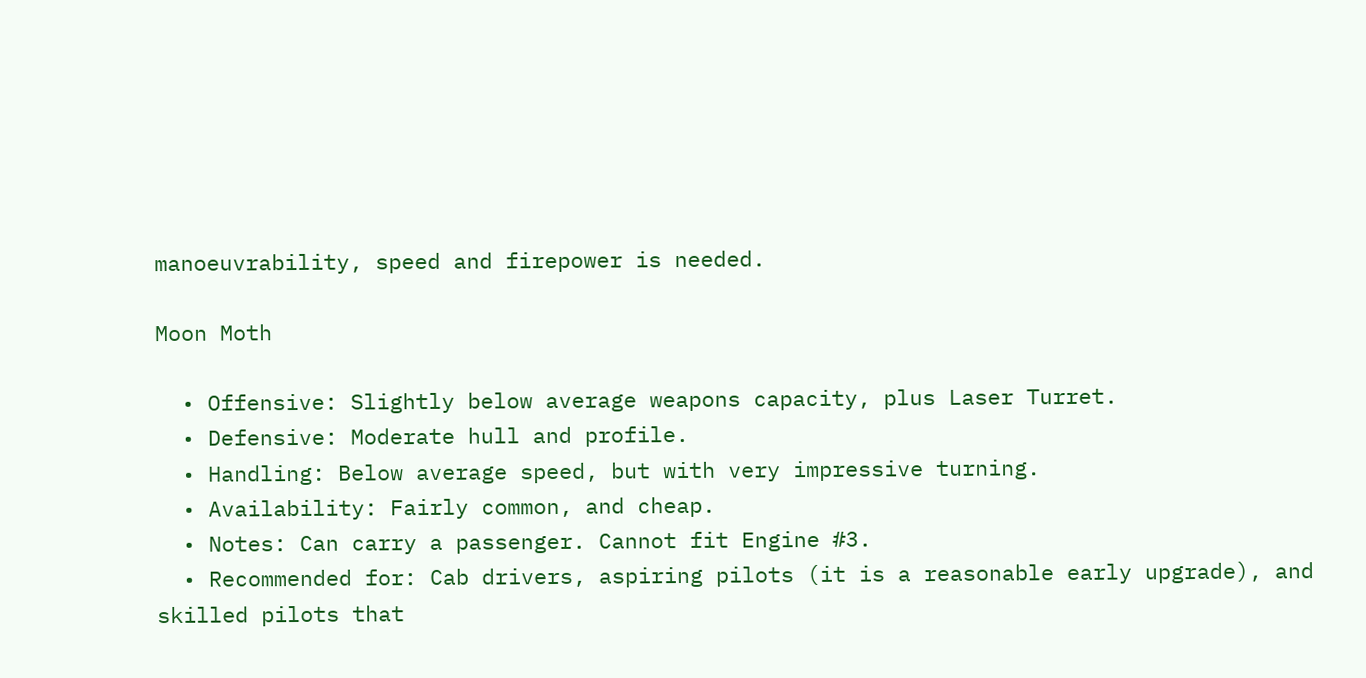manoeuvrability, speed and firepower is needed.

Moon Moth

  • Offensive: Slightly below average weapons capacity, plus Laser Turret.
  • Defensive: Moderate hull and profile.
  • Handling: Below average speed, but with very impressive turning.
  • Availability: Fairly common, and cheap.
  • Notes: Can carry a passenger. Cannot fit Engine #3.
  • Recommended for: Cab drivers, aspiring pilots (it is a reasonable early upgrade), and skilled pilots that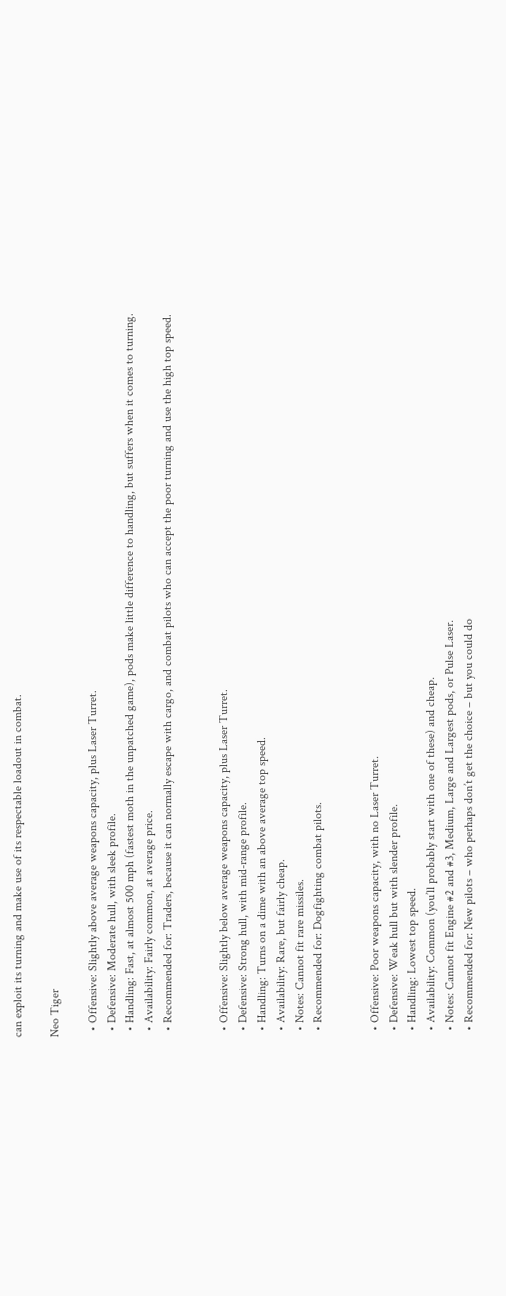can exploit its turning and make use of its respectable loadout in combat.

Neo Tiger

  • Offensive: Slightly above average weapons capacity, plus Laser Turret.
  • Defensive: Moderate hull, with sleek profile.
  • Handling: Fast, at almost 500 mph (fastest moth in the unpatched game), pods make little difference to handling, but suffers when it comes to turning.
  • Availability: Fairly common, at average price.
  • Recommended for: Traders, because it can normally escape with cargo, and combat pilots who can accept the poor turning and use the high top speed.


  • Offensive: Slightly below average weapons capacity, plus Laser Turret.
  • Defensive: Strong hull, with mid-range profile.
  • Handling: Turns on a dime with an above average top speed.
  • Availability: Rare, but fairly cheap.
  • Notes: Cannot fit rare missiles.
  • Recommended for: Dogfighting combat pilots.


  • Offensive: Poor weapons capacity, with no Laser Turret.
  • Defensive: Weak hull but with slender profile.
  • Handling: Lowest top speed.
  • Availability: Common (you’ll probably start with one of these) and cheap.
  • Notes: Cannot fit Engine #2 and #3, Medium, Large and Largest pods, or Pulse Laser.
  • Recommended for: New pilots – who perhaps don’t get the choice – but you could do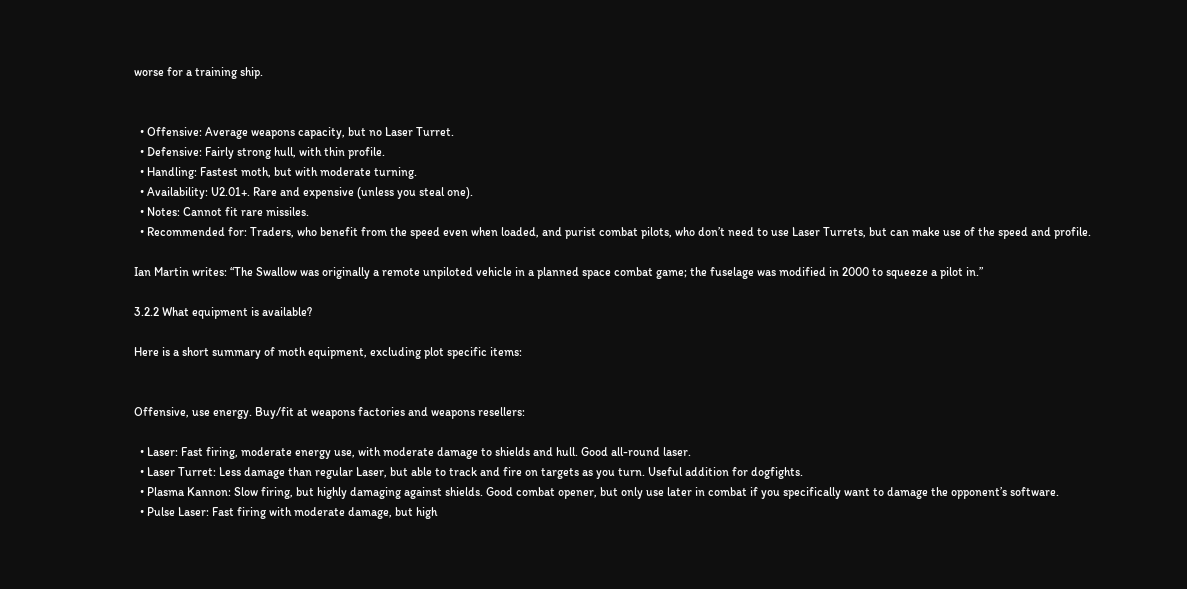worse for a training ship.


  • Offensive: Average weapons capacity, but no Laser Turret.
  • Defensive: Fairly strong hull, with thin profile.
  • Handling: Fastest moth, but with moderate turning.
  • Availability: U2.01+. Rare and expensive (unless you steal one).
  • Notes: Cannot fit rare missiles.
  • Recommended for: Traders, who benefit from the speed even when loaded, and purist combat pilots, who don’t need to use Laser Turrets, but can make use of the speed and profile.

Ian Martin writes: “The Swallow was originally a remote unpiloted vehicle in a planned space combat game; the fuselage was modified in 2000 to squeeze a pilot in.”

3.2.2 What equipment is available?

Here is a short summary of moth equipment, excluding plot specific items:


Offensive, use energy. Buy/fit at weapons factories and weapons resellers:

  • Laser: Fast firing, moderate energy use, with moderate damage to shields and hull. Good all-round laser.
  • Laser Turret: Less damage than regular Laser, but able to track and fire on targets as you turn. Useful addition for dogfights.
  • Plasma Kannon: Slow firing, but highly damaging against shields. Good combat opener, but only use later in combat if you specifically want to damage the opponent’s software.
  • Pulse Laser: Fast firing with moderate damage, but high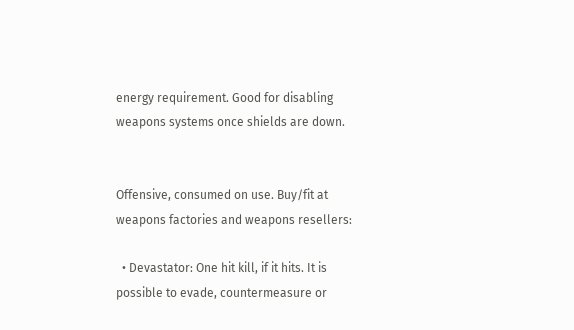energy requirement. Good for disabling weapons systems once shields are down.


Offensive, consumed on use. Buy/fit at weapons factories and weapons resellers:

  • Devastator: One hit kill, if it hits. It is possible to evade, countermeasure or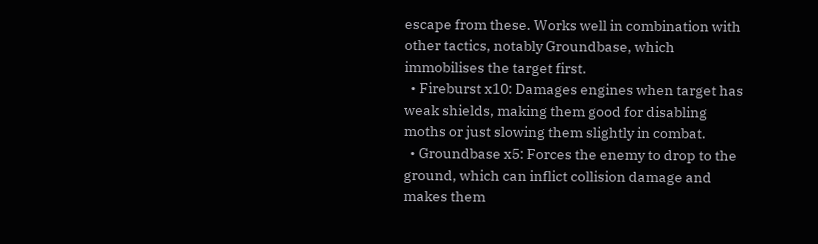escape from these. Works well in combination with other tactics, notably Groundbase, which immobilises the target first.
  • Fireburst x10: Damages engines when target has weak shields, making them good for disabling moths or just slowing them slightly in combat.
  • Groundbase x5: Forces the enemy to drop to the ground, which can inflict collision damage and makes them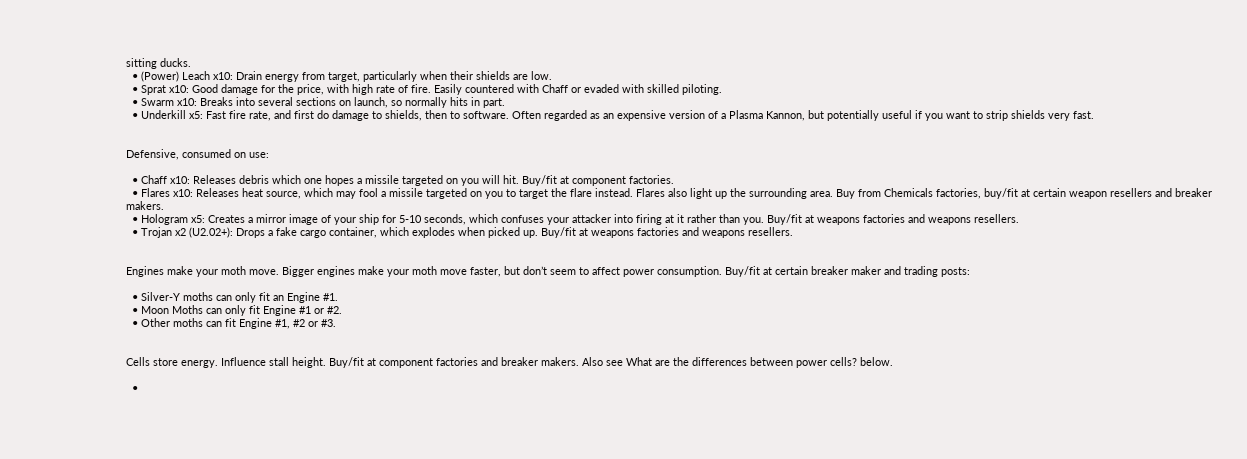sitting ducks.
  • (Power) Leach x10: Drain energy from target, particularly when their shields are low.
  • Sprat x10: Good damage for the price, with high rate of fire. Easily countered with Chaff or evaded with skilled piloting.
  • Swarm x10: Breaks into several sections on launch, so normally hits in part.
  • Underkill x5: Fast fire rate, and first do damage to shields, then to software. Often regarded as an expensive version of a Plasma Kannon, but potentially useful if you want to strip shields very fast.


Defensive, consumed on use:

  • Chaff x10: Releases debris which one hopes a missile targeted on you will hit. Buy/fit at component factories.
  • Flares x10: Releases heat source, which may fool a missile targeted on you to target the flare instead. Flares also light up the surrounding area. Buy from Chemicals factories, buy/fit at certain weapon resellers and breaker makers.
  • Hologram x5: Creates a mirror image of your ship for 5-10 seconds, which confuses your attacker into firing at it rather than you. Buy/fit at weapons factories and weapons resellers.
  • Trojan x2 (U2.02+): Drops a fake cargo container, which explodes when picked up. Buy/fit at weapons factories and weapons resellers.


Engines make your moth move. Bigger engines make your moth move faster, but don’t seem to affect power consumption. Buy/fit at certain breaker maker and trading posts:

  • Silver-Y moths can only fit an Engine #1.
  • Moon Moths can only fit Engine #1 or #2.
  • Other moths can fit Engine #1, #2 or #3.


Cells store energy. Influence stall height. Buy/fit at component factories and breaker makers. Also see What are the differences between power cells? below.

  •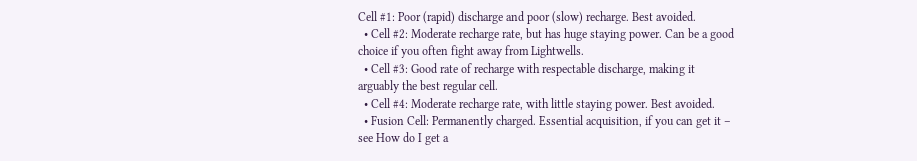Cell #1: Poor (rapid) discharge and poor (slow) recharge. Best avoided.
  • Cell #2: Moderate recharge rate, but has huge staying power. Can be a good choice if you often fight away from Lightwells.
  • Cell #3: Good rate of recharge with respectable discharge, making it arguably the best regular cell.
  • Cell #4: Moderate recharge rate, with little staying power. Best avoided.
  • Fusion Cell: Permanently charged. Essential acquisition, if you can get it – see How do I get a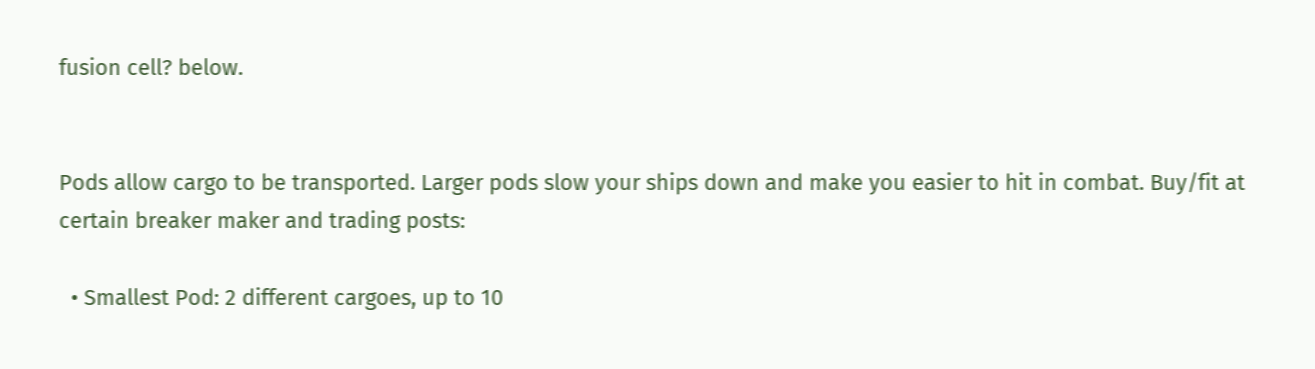fusion cell? below.


Pods allow cargo to be transported. Larger pods slow your ships down and make you easier to hit in combat. Buy/fit at certain breaker maker and trading posts:

  • Smallest Pod: 2 different cargoes, up to 10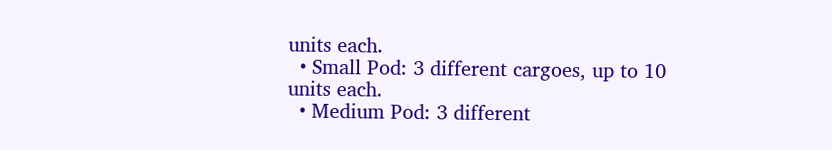units each.
  • Small Pod: 3 different cargoes, up to 10 units each.
  • Medium Pod: 3 different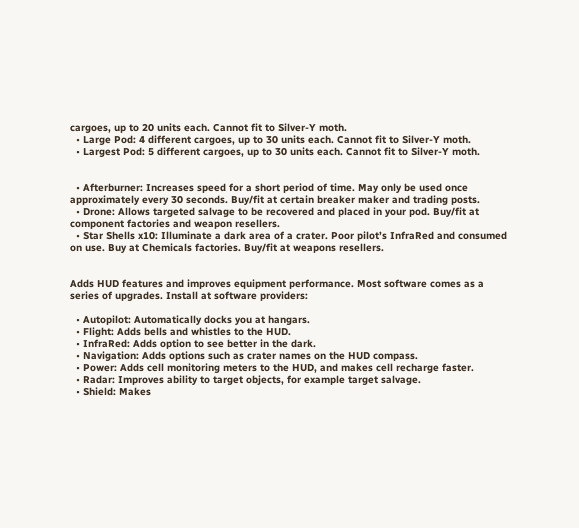cargoes, up to 20 units each. Cannot fit to Silver-Y moth.
  • Large Pod: 4 different cargoes, up to 30 units each. Cannot fit to Silver-Y moth.
  • Largest Pod: 5 different cargoes, up to 30 units each. Cannot fit to Silver-Y moth.


  • Afterburner: Increases speed for a short period of time. May only be used once approximately every 30 seconds. Buy/fit at certain breaker maker and trading posts.
  • Drone: Allows targeted salvage to be recovered and placed in your pod. Buy/fit at component factories and weapon resellers.
  • Star Shells x10: Illuminate a dark area of a crater. Poor pilot’s InfraRed and consumed on use. Buy at Chemicals factories. Buy/fit at weapons resellers.


Adds HUD features and improves equipment performance. Most software comes as a series of upgrades. Install at software providers:

  • Autopilot: Automatically docks you at hangars.
  • Flight: Adds bells and whistles to the HUD.
  • InfraRed: Adds option to see better in the dark.
  • Navigation: Adds options such as crater names on the HUD compass.
  • Power: Adds cell monitoring meters to the HUD, and makes cell recharge faster.
  • Radar: Improves ability to target objects, for example target salvage.
  • Shield: Makes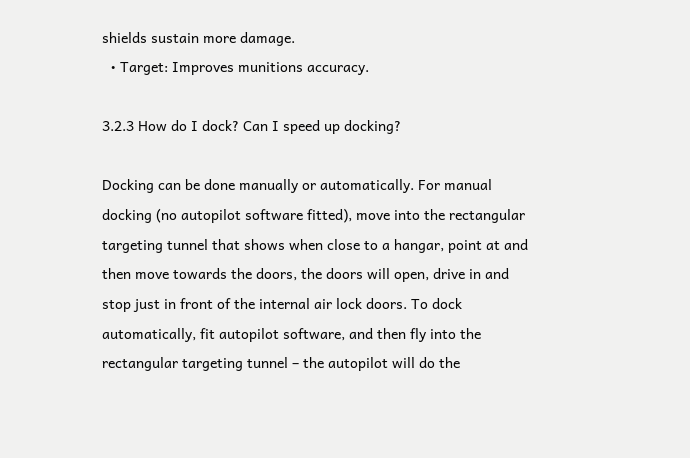shields sustain more damage.
  • Target: Improves munitions accuracy.

3.2.3 How do I dock? Can I speed up docking?

Docking can be done manually or automatically. For manual docking (no autopilot software fitted), move into the rectangular targeting tunnel that shows when close to a hangar, point at and then move towards the doors, the doors will open, drive in and stop just in front of the internal air lock doors. To dock automatically, fit autopilot software, and then fly into the rectangular targeting tunnel – the autopilot will do the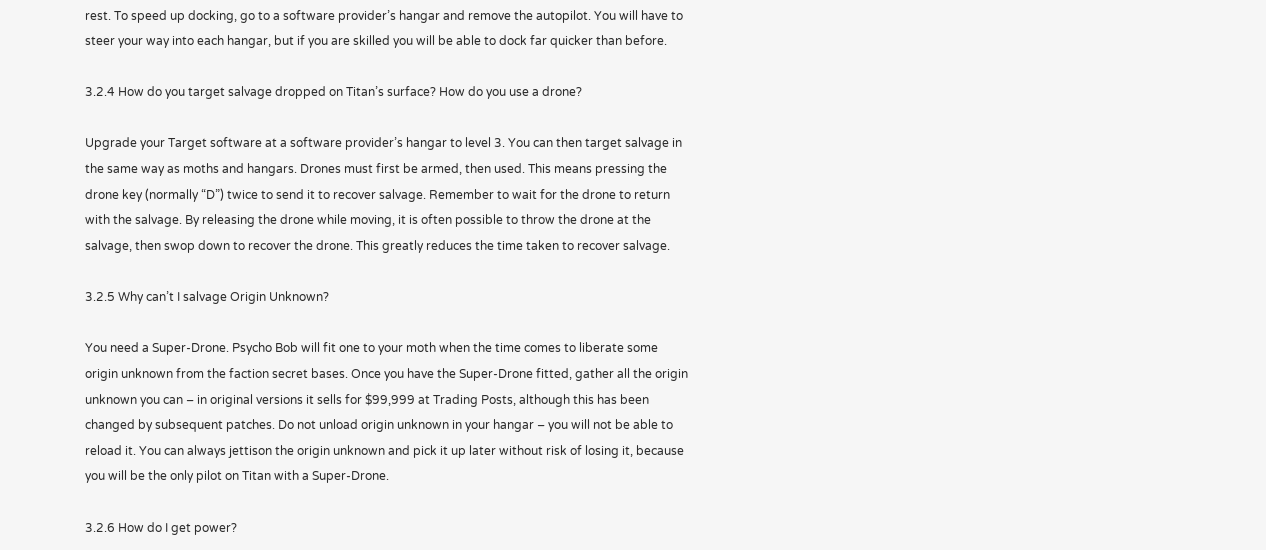rest. To speed up docking, go to a software provider’s hangar and remove the autopilot. You will have to steer your way into each hangar, but if you are skilled you will be able to dock far quicker than before.

3.2.4 How do you target salvage dropped on Titan’s surface? How do you use a drone?

Upgrade your Target software at a software provider’s hangar to level 3. You can then target salvage in the same way as moths and hangars. Drones must first be armed, then used. This means pressing the drone key (normally “D”) twice to send it to recover salvage. Remember to wait for the drone to return with the salvage. By releasing the drone while moving, it is often possible to throw the drone at the salvage, then swop down to recover the drone. This greatly reduces the time taken to recover salvage.

3.2.5 Why can’t I salvage Origin Unknown?

You need a Super-Drone. Psycho Bob will fit one to your moth when the time comes to liberate some origin unknown from the faction secret bases. Once you have the Super-Drone fitted, gather all the origin unknown you can – in original versions it sells for $99,999 at Trading Posts, although this has been changed by subsequent patches. Do not unload origin unknown in your hangar – you will not be able to reload it. You can always jettison the origin unknown and pick it up later without risk of losing it, because you will be the only pilot on Titan with a Super-Drone.

3.2.6 How do I get power?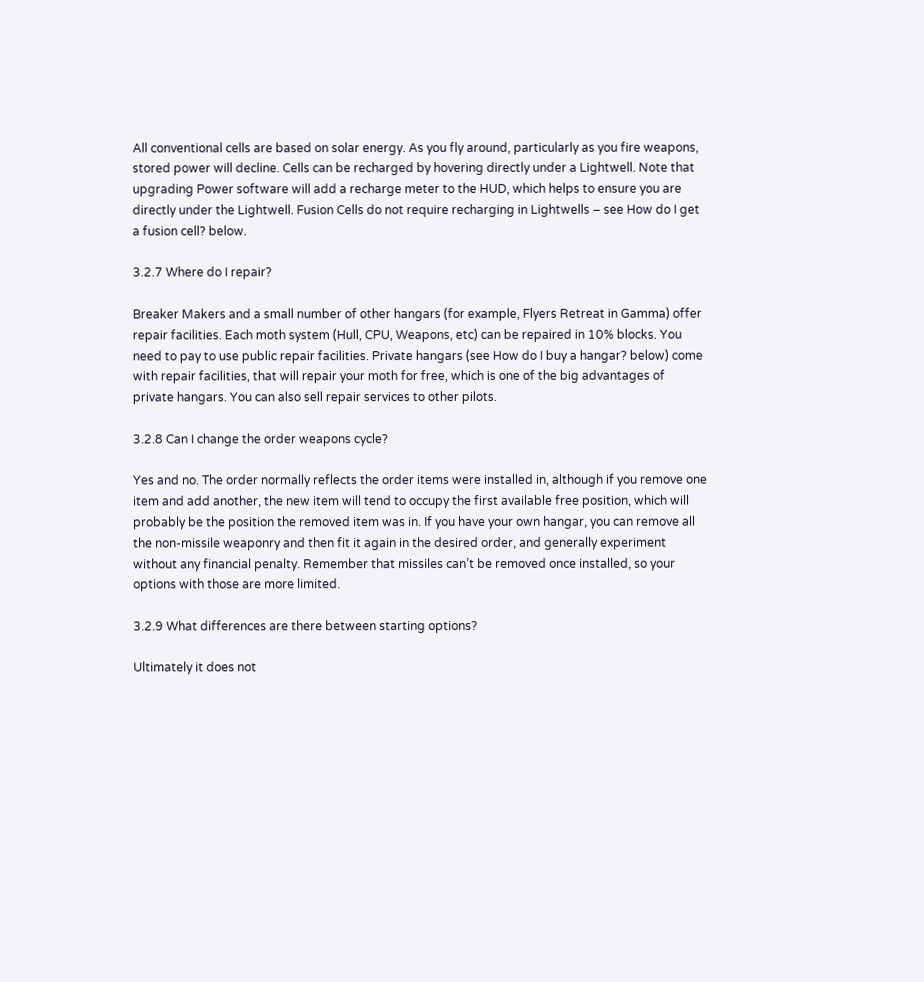All conventional cells are based on solar energy. As you fly around, particularly as you fire weapons, stored power will decline. Cells can be recharged by hovering directly under a Lightwell. Note that upgrading Power software will add a recharge meter to the HUD, which helps to ensure you are directly under the Lightwell. Fusion Cells do not require recharging in Lightwells – see How do I get a fusion cell? below.

3.2.7 Where do I repair?

Breaker Makers and a small number of other hangars (for example, Flyers Retreat in Gamma) offer repair facilities. Each moth system (Hull, CPU, Weapons, etc) can be repaired in 10% blocks. You need to pay to use public repair facilities. Private hangars (see How do I buy a hangar? below) come with repair facilities, that will repair your moth for free, which is one of the big advantages of private hangars. You can also sell repair services to other pilots.

3.2.8 Can I change the order weapons cycle?

Yes and no. The order normally reflects the order items were installed in, although if you remove one item and add another, the new item will tend to occupy the first available free position, which will probably be the position the removed item was in. If you have your own hangar, you can remove all the non-missile weaponry and then fit it again in the desired order, and generally experiment without any financial penalty. Remember that missiles can’t be removed once installed, so your options with those are more limited.

3.2.9 What differences are there between starting options?

Ultimately it does not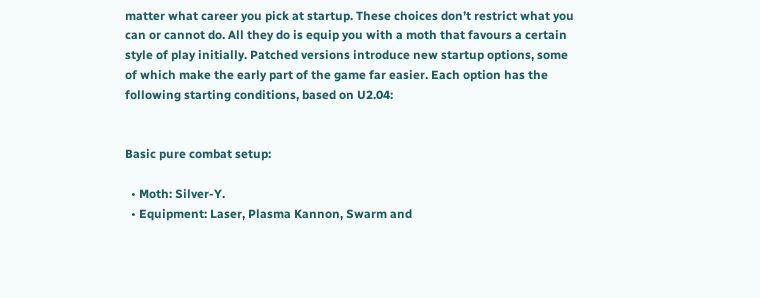matter what career you pick at startup. These choices don’t restrict what you can or cannot do. All they do is equip you with a moth that favours a certain style of play initially. Patched versions introduce new startup options, some of which make the early part of the game far easier. Each option has the following starting conditions, based on U2.04:


Basic pure combat setup:

  • Moth: Silver-Y.
  • Equipment: Laser, Plasma Kannon, Swarm and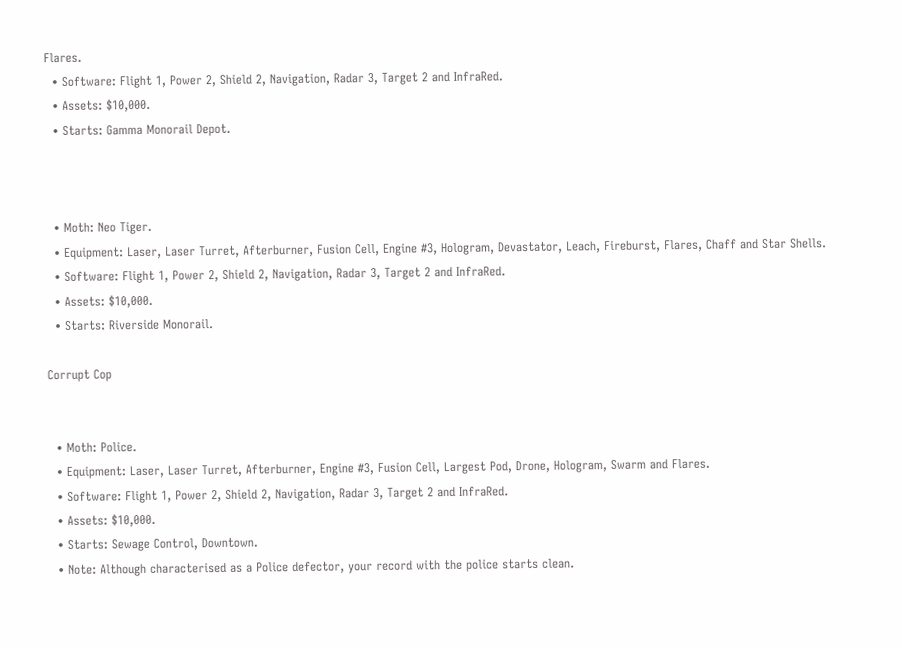Flares.
  • Software: Flight 1, Power 2, Shield 2, Navigation, Radar 3, Target 2 and InfraRed.
  • Assets: $10,000.
  • Starts: Gamma Monorail Depot.



  • Moth: Neo Tiger.
  • Equipment: Laser, Laser Turret, Afterburner, Fusion Cell, Engine #3, Hologram, Devastator, Leach, Fireburst, Flares, Chaff and Star Shells.
  • Software: Flight 1, Power 2, Shield 2, Navigation, Radar 3, Target 2 and InfraRed.
  • Assets: $10,000.
  • Starts: Riverside Monorail.

Corrupt Cop


  • Moth: Police.
  • Equipment: Laser, Laser Turret, Afterburner, Engine #3, Fusion Cell, Largest Pod, Drone, Hologram, Swarm and Flares.
  • Software: Flight 1, Power 2, Shield 2, Navigation, Radar 3, Target 2 and InfraRed.
  • Assets: $10,000.
  • Starts: Sewage Control, Downtown.
  • Note: Although characterised as a Police defector, your record with the police starts clean.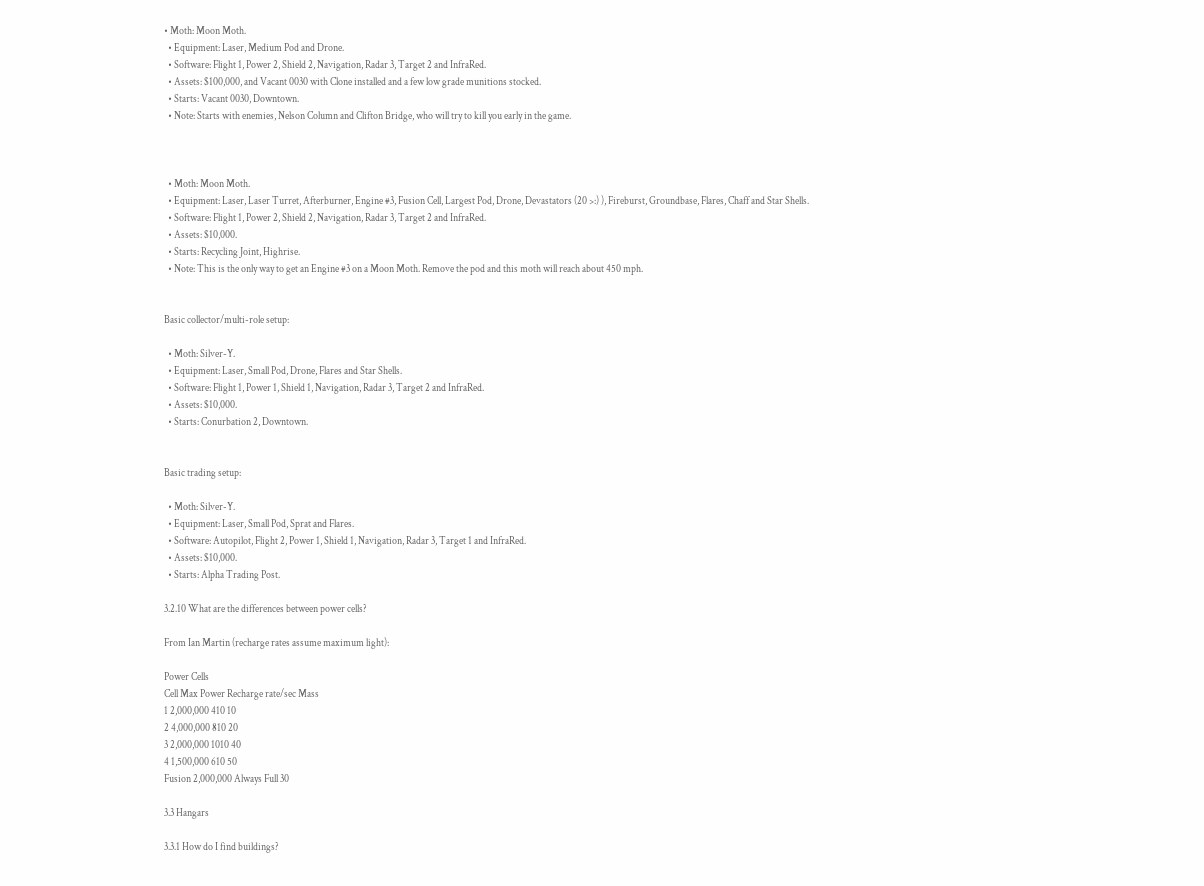• Moth: Moon Moth.
  • Equipment: Laser, Medium Pod and Drone.
  • Software: Flight 1, Power 2, Shield 2, Navigation, Radar 3, Target 2 and InfraRed.
  • Assets: $100,000, and Vacant 0030 with Clone installed and a few low grade munitions stocked.
  • Starts: Vacant 0030, Downtown.
  • Note: Starts with enemies, Nelson Column and Clifton Bridge, who will try to kill you early in the game.



  • Moth: Moon Moth.
  • Equipment: Laser, Laser Turret, Afterburner, Engine #3, Fusion Cell, Largest Pod, Drone, Devastators (20 >:) ), Fireburst, Groundbase, Flares, Chaff and Star Shells.
  • Software: Flight 1, Power 2, Shield 2, Navigation, Radar 3, Target 2 and InfraRed.
  • Assets: $10,000.
  • Starts: Recycling Joint, Highrise.
  • Note: This is the only way to get an Engine #3 on a Moon Moth. Remove the pod and this moth will reach about 450 mph.


Basic collector/multi-role setup:

  • Moth: Silver-Y.
  • Equipment: Laser, Small Pod, Drone, Flares and Star Shells.
  • Software: Flight 1, Power 1, Shield 1, Navigation, Radar 3, Target 2 and InfraRed.
  • Assets: $10,000.
  • Starts: Conurbation 2, Downtown.


Basic trading setup:

  • Moth: Silver-Y.
  • Equipment: Laser, Small Pod, Sprat and Flares.
  • Software: Autopilot, Flight 2, Power 1, Shield 1, Navigation, Radar 3, Target 1 and InfraRed.
  • Assets: $10,000.
  • Starts: Alpha Trading Post.

3.2.10 What are the differences between power cells?

From Ian Martin (recharge rates assume maximum light):

Power Cells
Cell Max Power Recharge rate/sec Mass
1 2,000,000 410 10
2 4,000,000 810 20
3 2,000,000 1010 40
4 1,500,000 610 50
Fusion 2,000,000 Always Full 30

3.3 Hangars

3.3.1 How do I find buildings?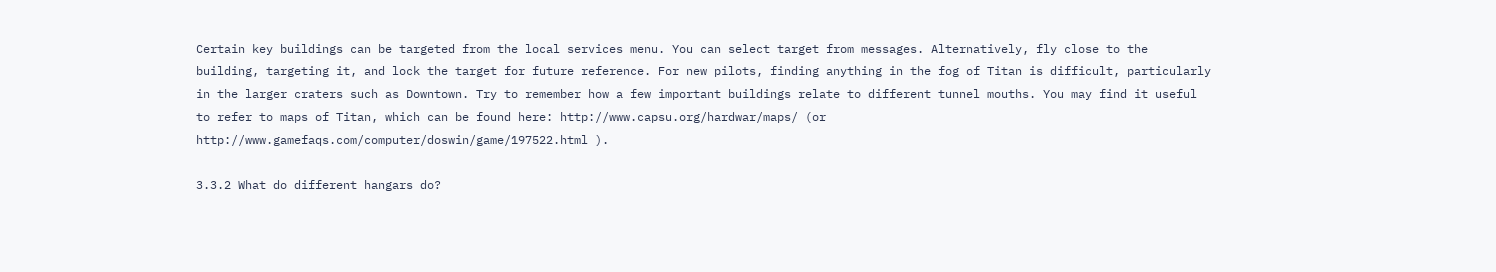Certain key buildings can be targeted from the local services menu. You can select target from messages. Alternatively, fly close to the building, targeting it, and lock the target for future reference. For new pilots, finding anything in the fog of Titan is difficult, particularly in the larger craters such as Downtown. Try to remember how a few important buildings relate to different tunnel mouths. You may find it useful to refer to maps of Titan, which can be found here: http://www.capsu.org/hardwar/maps/ (or http://www.gamefaqs.com/computer/doswin/game/197522.html ).

3.3.2 What do different hangars do?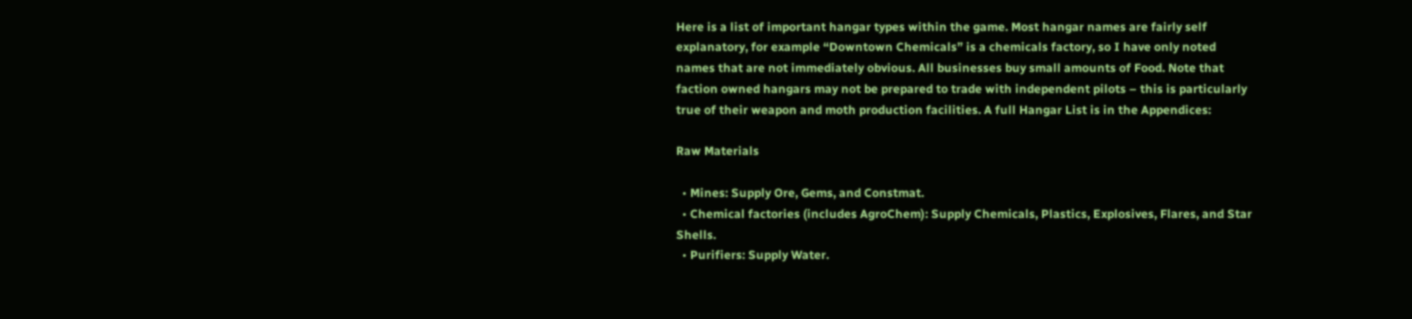Here is a list of important hangar types within the game. Most hangar names are fairly self explanatory, for example “Downtown Chemicals” is a chemicals factory, so I have only noted names that are not immediately obvious. All businesses buy small amounts of Food. Note that faction owned hangars may not be prepared to trade with independent pilots – this is particularly true of their weapon and moth production facilities. A full Hangar List is in the Appendices:

Raw Materials

  • Mines: Supply Ore, Gems, and Constmat.
  • Chemical factories (includes AgroChem): Supply Chemicals, Plastics, Explosives, Flares, and Star Shells.
  • Purifiers: Supply Water.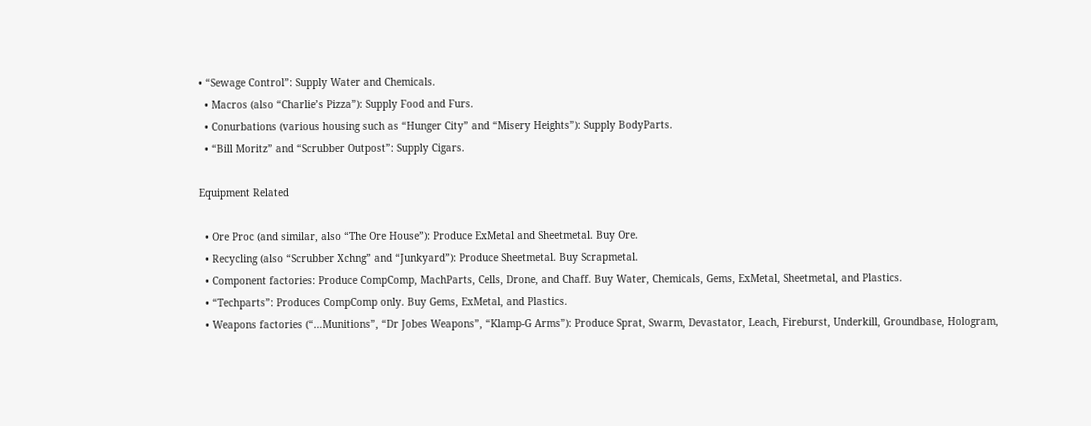• “Sewage Control”: Supply Water and Chemicals.
  • Macros (also “Charlie’s Pizza”): Supply Food and Furs.
  • Conurbations (various housing such as “Hunger City” and “Misery Heights”): Supply BodyParts.
  • “Bill Moritz” and “Scrubber Outpost”: Supply Cigars.

Equipment Related

  • Ore Proc (and similar, also “The Ore House”): Produce ExMetal and Sheetmetal. Buy Ore.
  • Recycling (also “Scrubber Xchng” and “Junkyard”): Produce Sheetmetal. Buy Scrapmetal.
  • Component factories: Produce CompComp, MachParts, Cells, Drone, and Chaff. Buy Water, Chemicals, Gems, ExMetal, Sheetmetal, and Plastics.
  • “Techparts”: Produces CompComp only. Buy Gems, ExMetal, and Plastics.
  • Weapons factories (“…Munitions”, “Dr Jobes Weapons”, “Klamp-G Arms”): Produce Sprat, Swarm, Devastator, Leach, Fireburst, Underkill, Groundbase, Hologram,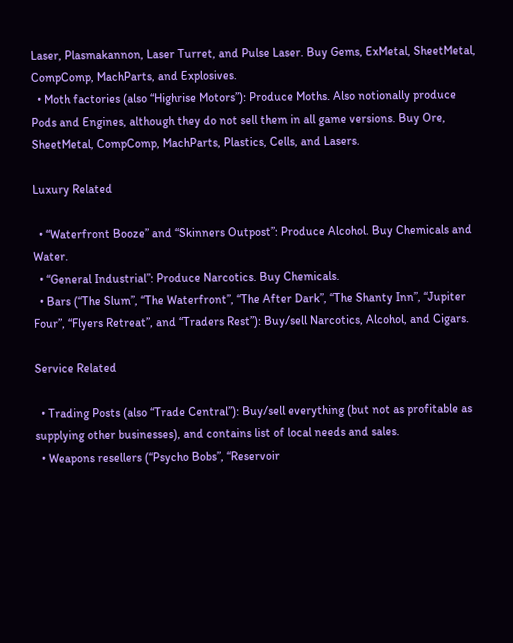Laser, Plasmakannon, Laser Turret, and Pulse Laser. Buy Gems, ExMetal, SheetMetal, CompComp, MachParts, and Explosives.
  • Moth factories (also “Highrise Motors”): Produce Moths. Also notionally produce Pods and Engines, although they do not sell them in all game versions. Buy Ore, SheetMetal, CompComp, MachParts, Plastics, Cells, and Lasers.

Luxury Related

  • “Waterfront Booze” and “Skinners Outpost”: Produce Alcohol. Buy Chemicals and Water.
  • “General Industrial”: Produce Narcotics. Buy Chemicals.
  • Bars (“The Slum”, “The Waterfront”, “The After Dark”, “The Shanty Inn”, “Jupiter Four”, “Flyers Retreat”, and “Traders Rest”): Buy/sell Narcotics, Alcohol, and Cigars.

Service Related

  • Trading Posts (also “Trade Central”): Buy/sell everything (but not as profitable as supplying other businesses), and contains list of local needs and sales.
  • Weapons resellers (“Psycho Bobs”, “Reservoir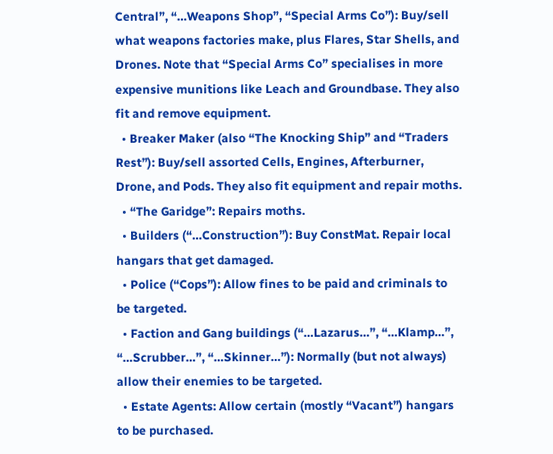Central”, “…Weapons Shop”, “Special Arms Co”): Buy/sell what weapons factories make, plus Flares, Star Shells, and Drones. Note that “Special Arms Co” specialises in more expensive munitions like Leach and Groundbase. They also fit and remove equipment.
  • Breaker Maker (also “The Knocking Ship” and “Traders Rest”): Buy/sell assorted Cells, Engines, Afterburner, Drone, and Pods. They also fit equipment and repair moths.
  • “The Garidge”: Repairs moths.
  • Builders (“…Construction”): Buy ConstMat. Repair local hangars that get damaged.
  • Police (“Cops”): Allow fines to be paid and criminals to be targeted.
  • Faction and Gang buildings (“…Lazarus…”, “…Klamp…”, “…Scrubber…”, “…Skinner…”): Normally (but not always) allow their enemies to be targeted.
  • Estate Agents: Allow certain (mostly “Vacant”) hangars to be purchased.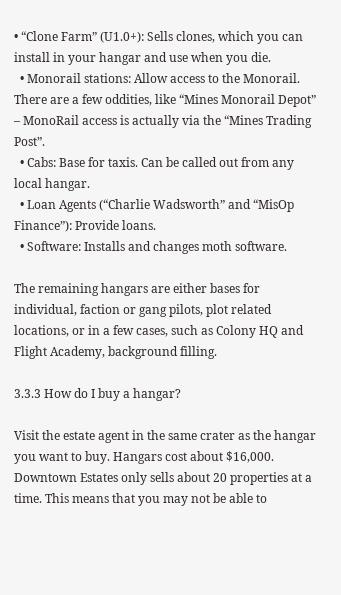• “Clone Farm” (U1.0+): Sells clones, which you can install in your hangar and use when you die.
  • Monorail stations: Allow access to the Monorail. There are a few oddities, like “Mines Monorail Depot” – MonoRail access is actually via the “Mines Trading Post”.
  • Cabs: Base for taxis. Can be called out from any local hangar.
  • Loan Agents (“Charlie Wadsworth” and “MisOp Finance”): Provide loans.
  • Software: Installs and changes moth software.

The remaining hangars are either bases for individual, faction or gang pilots, plot related locations, or in a few cases, such as Colony HQ and Flight Academy, background filling.

3.3.3 How do I buy a hangar?

Visit the estate agent in the same crater as the hangar you want to buy. Hangars cost about $16,000. Downtown Estates only sells about 20 properties at a time. This means that you may not be able to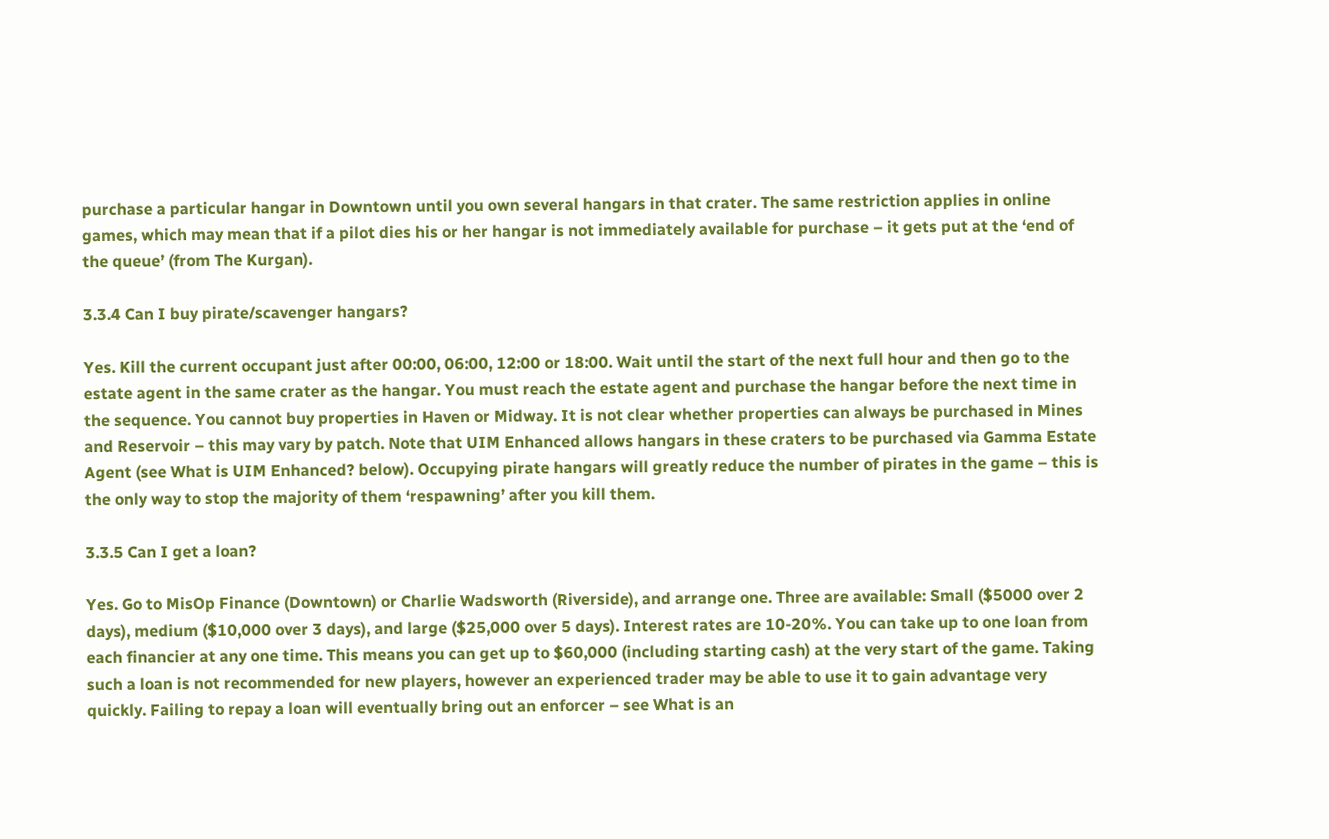purchase a particular hangar in Downtown until you own several hangars in that crater. The same restriction applies in online games, which may mean that if a pilot dies his or her hangar is not immediately available for purchase – it gets put at the ‘end of the queue’ (from The Kurgan).

3.3.4 Can I buy pirate/scavenger hangars?

Yes. Kill the current occupant just after 00:00, 06:00, 12:00 or 18:00. Wait until the start of the next full hour and then go to the estate agent in the same crater as the hangar. You must reach the estate agent and purchase the hangar before the next time in the sequence. You cannot buy properties in Haven or Midway. It is not clear whether properties can always be purchased in Mines and Reservoir – this may vary by patch. Note that UIM Enhanced allows hangars in these craters to be purchased via Gamma Estate Agent (see What is UIM Enhanced? below). Occupying pirate hangars will greatly reduce the number of pirates in the game – this is the only way to stop the majority of them ‘respawning’ after you kill them.

3.3.5 Can I get a loan?

Yes. Go to MisOp Finance (Downtown) or Charlie Wadsworth (Riverside), and arrange one. Three are available: Small ($5000 over 2 days), medium ($10,000 over 3 days), and large ($25,000 over 5 days). Interest rates are 10-20%. You can take up to one loan from each financier at any one time. This means you can get up to $60,000 (including starting cash) at the very start of the game. Taking such a loan is not recommended for new players, however an experienced trader may be able to use it to gain advantage very quickly. Failing to repay a loan will eventually bring out an enforcer – see What is an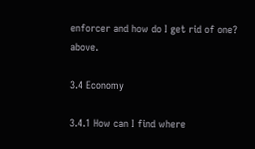enforcer and how do I get rid of one? above.

3.4 Economy

3.4.1 How can I find where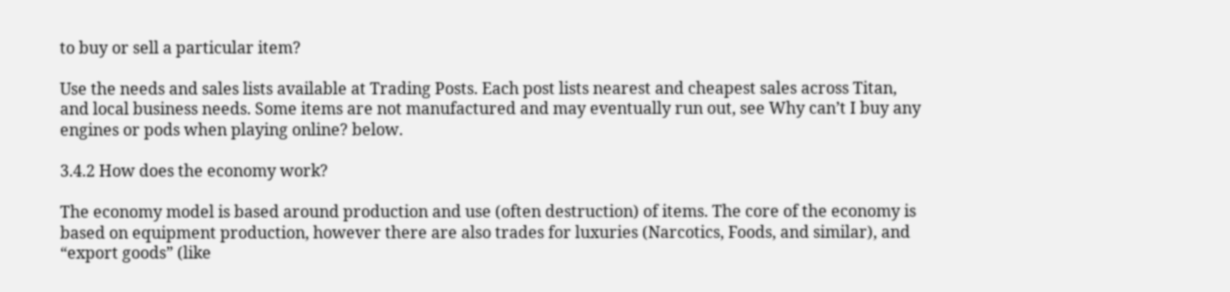to buy or sell a particular item?

Use the needs and sales lists available at Trading Posts. Each post lists nearest and cheapest sales across Titan, and local business needs. Some items are not manufactured and may eventually run out, see Why can’t I buy any engines or pods when playing online? below.

3.4.2 How does the economy work?

The economy model is based around production and use (often destruction) of items. The core of the economy is based on equipment production, however there are also trades for luxuries (Narcotics, Foods, and similar), and “export goods” (like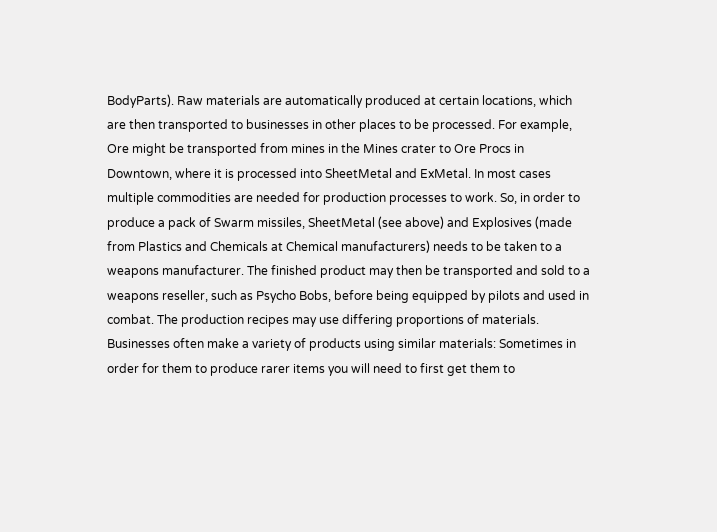BodyParts). Raw materials are automatically produced at certain locations, which are then transported to businesses in other places to be processed. For example, Ore might be transported from mines in the Mines crater to Ore Procs in Downtown, where it is processed into SheetMetal and ExMetal. In most cases multiple commodities are needed for production processes to work. So, in order to produce a pack of Swarm missiles, SheetMetal (see above) and Explosives (made from Plastics and Chemicals at Chemical manufacturers) needs to be taken to a weapons manufacturer. The finished product may then be transported and sold to a weapons reseller, such as Psycho Bobs, before being equipped by pilots and used in combat. The production recipes may use differing proportions of materials. Businesses often make a variety of products using similar materials: Sometimes in order for them to produce rarer items you will need to first get them to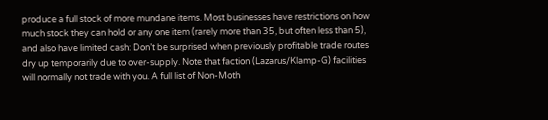produce a full stock of more mundane items. Most businesses have restrictions on how much stock they can hold or any one item (rarely more than 35, but often less than 5), and also have limited cash: Don’t be surprised when previously profitable trade routes dry up temporarily due to over-supply. Note that faction (Lazarus/Klamp-G) facilities will normally not trade with you. A full list of Non-Moth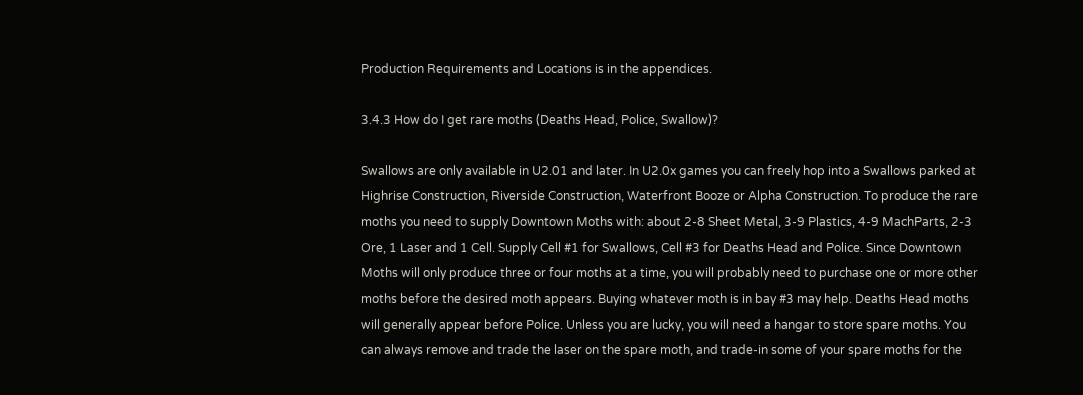Production Requirements and Locations is in the appendices.

3.4.3 How do I get rare moths (Deaths Head, Police, Swallow)?

Swallows are only available in U2.01 and later. In U2.0x games you can freely hop into a Swallows parked at Highrise Construction, Riverside Construction, Waterfront Booze or Alpha Construction. To produce the rare moths you need to supply Downtown Moths with: about 2-8 Sheet Metal, 3-9 Plastics, 4-9 MachParts, 2-3 Ore, 1 Laser and 1 Cell. Supply Cell #1 for Swallows, Cell #3 for Deaths Head and Police. Since Downtown Moths will only produce three or four moths at a time, you will probably need to purchase one or more other moths before the desired moth appears. Buying whatever moth is in bay #3 may help. Deaths Head moths will generally appear before Police. Unless you are lucky, you will need a hangar to store spare moths. You can always remove and trade the laser on the spare moth, and trade-in some of your spare moths for the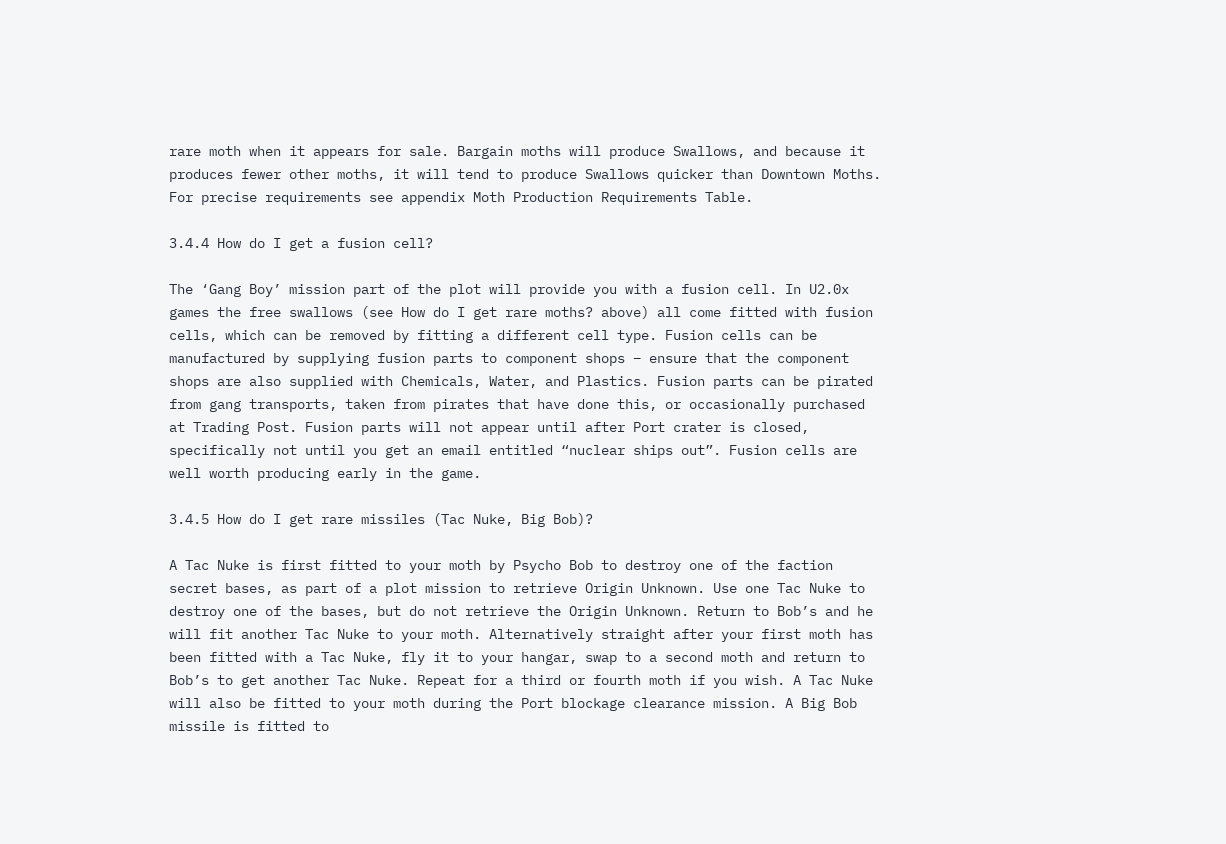rare moth when it appears for sale. Bargain moths will produce Swallows, and because it produces fewer other moths, it will tend to produce Swallows quicker than Downtown Moths. For precise requirements see appendix Moth Production Requirements Table.

3.4.4 How do I get a fusion cell?

The ‘Gang Boy’ mission part of the plot will provide you with a fusion cell. In U2.0x games the free swallows (see How do I get rare moths? above) all come fitted with fusion cells, which can be removed by fitting a different cell type. Fusion cells can be manufactured by supplying fusion parts to component shops – ensure that the component shops are also supplied with Chemicals, Water, and Plastics. Fusion parts can be pirated from gang transports, taken from pirates that have done this, or occasionally purchased at Trading Post. Fusion parts will not appear until after Port crater is closed, specifically not until you get an email entitled “nuclear ships out”. Fusion cells are well worth producing early in the game.

3.4.5 How do I get rare missiles (Tac Nuke, Big Bob)?

A Tac Nuke is first fitted to your moth by Psycho Bob to destroy one of the faction secret bases, as part of a plot mission to retrieve Origin Unknown. Use one Tac Nuke to destroy one of the bases, but do not retrieve the Origin Unknown. Return to Bob’s and he will fit another Tac Nuke to your moth. Alternatively straight after your first moth has been fitted with a Tac Nuke, fly it to your hangar, swap to a second moth and return to Bob’s to get another Tac Nuke. Repeat for a third or fourth moth if you wish. A Tac Nuke will also be fitted to your moth during the Port blockage clearance mission. A Big Bob missile is fitted to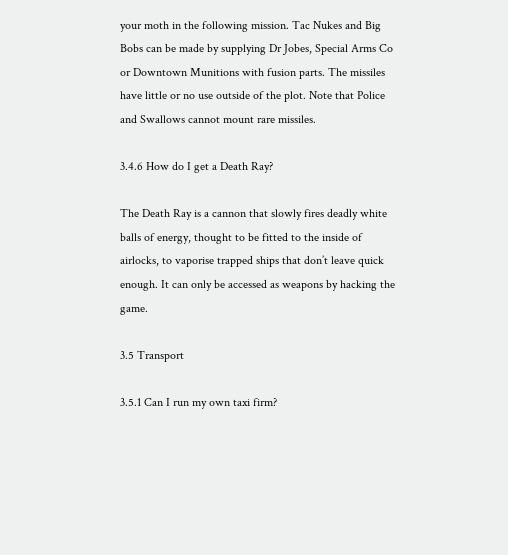your moth in the following mission. Tac Nukes and Big Bobs can be made by supplying Dr Jobes, Special Arms Co or Downtown Munitions with fusion parts. The missiles have little or no use outside of the plot. Note that Police and Swallows cannot mount rare missiles.

3.4.6 How do I get a Death Ray?

The Death Ray is a cannon that slowly fires deadly white balls of energy, thought to be fitted to the inside of airlocks, to vaporise trapped ships that don’t leave quick enough. It can only be accessed as weapons by hacking the game.

3.5 Transport

3.5.1 Can I run my own taxi firm?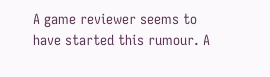A game reviewer seems to have started this rumour. A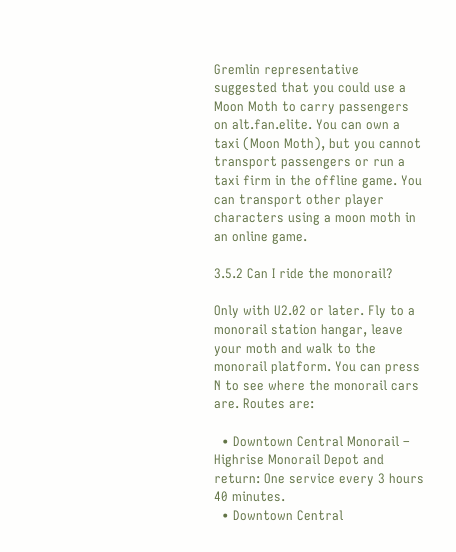Gremlin representative suggested that you could use a Moon Moth to carry passengers on alt.fan.elite. You can own a taxi (Moon Moth), but you cannot transport passengers or run a taxi firm in the offline game. You can transport other player characters using a moon moth in an online game.

3.5.2 Can I ride the monorail?

Only with U2.02 or later. Fly to a monorail station hangar, leave your moth and walk to the monorail platform. You can press N to see where the monorail cars are. Routes are:

  • Downtown Central Monorail – Highrise Monorail Depot and return: One service every 3 hours 40 minutes.
  • Downtown Central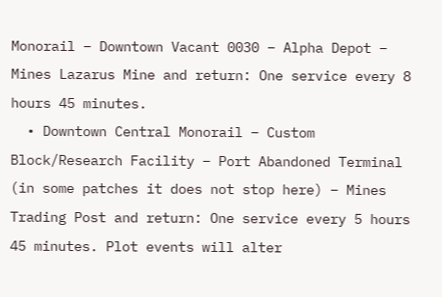Monorail – Downtown Vacant 0030 – Alpha Depot – Mines Lazarus Mine and return: One service every 8 hours 45 minutes.
  • Downtown Central Monorail – Custom Block/Research Facility – Port Abandoned Terminal (in some patches it does not stop here) – Mines Trading Post and return: One service every 5 hours 45 minutes. Plot events will alter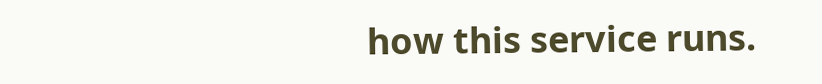how this service runs.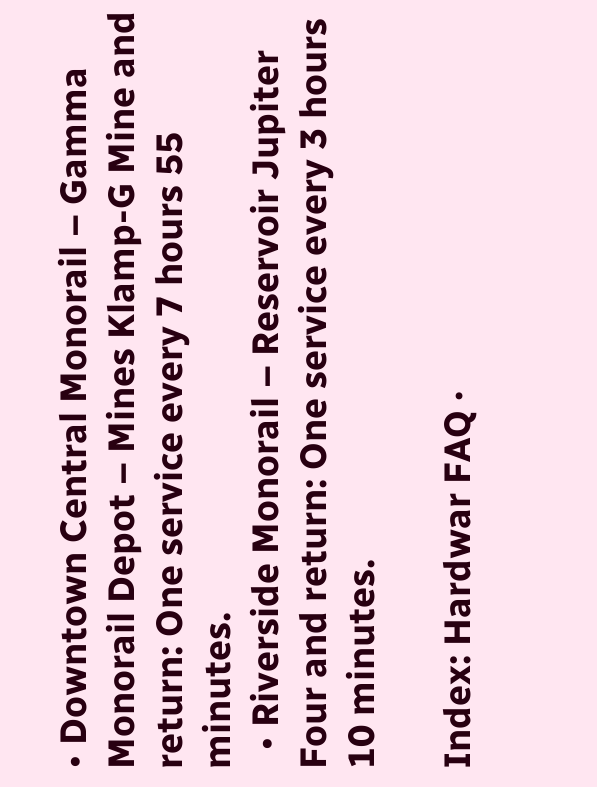• Downtown Central Monorail – Gamma Monorail Depot – Mines Klamp-G Mine and return: One service every 7 hours 55 minutes.
  • Riverside Monorail – Reservoir Jupiter Four and return: One service every 3 hours 10 minutes.

Index: Hardwar FAQ ·